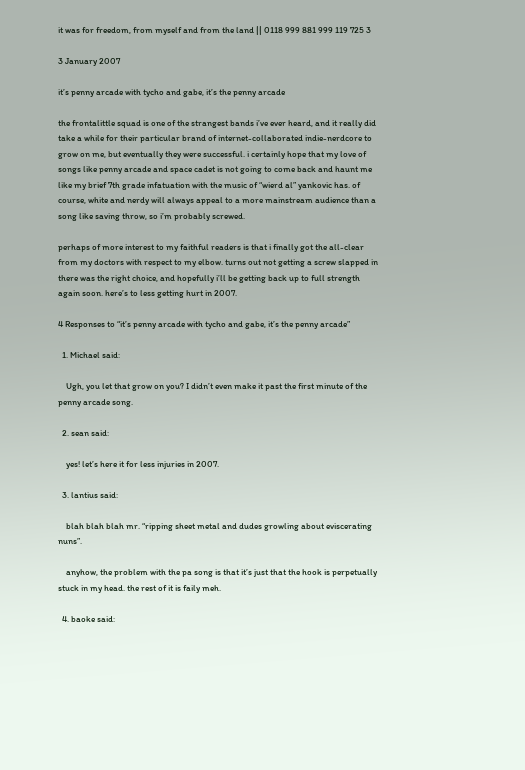it was for freedom, from myself and from the land || 0118 999 881 999 119 725 3

3 January 2007

it’s penny arcade with tycho and gabe, it’s the penny arcade

the frontalittle squad is one of the strangest bands i’ve ever heard, and it really did take a while for their particular brand of internet-collaborated indie-nerdcore to grow on me, but eventually they were successful. i certainly hope that my love of songs like penny arcade and space cadet is not going to come back and haunt me like my brief 7th grade infatuation with the music of “wierd al” yankovic has. of course, white and nerdy will always appeal to a more mainstream audience than a song like saving throw, so i’m probably screwed.

perhaps of more interest to my faithful readers is that i finally got the all-clear from my doctors with respect to my elbow. turns out not getting a screw slapped in there was the right choice, and hopefully i’ll be getting back up to full strength again soon. here’s to less getting hurt in 2007.

4 Responses to “it’s penny arcade with tycho and gabe, it’s the penny arcade”

  1. Michael said:

    Ugh, you let that grow on you? I didn’t even make it past the first minute of the penny arcade song.

  2. sean said:

    yes! let’s here it for less injuries in 2007.

  3. lantius said:

    blah blah blah mr. “ripping sheet metal and dudes growling about eviscerating nuns”.

    anyhow, the problem with the pa song is that it’s just that the hook is perpetually stuck in my head. the rest of it is faily meh.

  4. baoke said: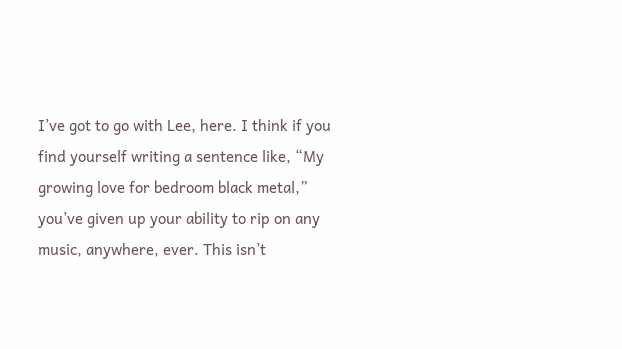I’ve got to go with Lee, here. I think if you find yourself writing a sentence like, “My growing love for bedroom black metal,” you’ve given up your ability to rip on any music, anywhere, ever. This isn’t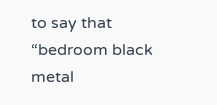to say that “bedroom black metal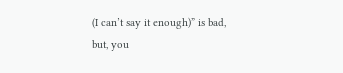(I can’t say it enough)” is bad, but, you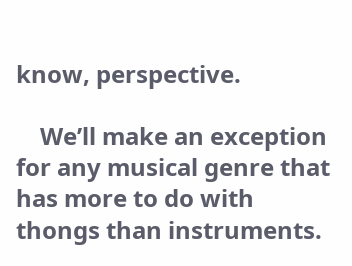know, perspective.

    We’ll make an exception for any musical genre that has more to do with thongs than instruments.